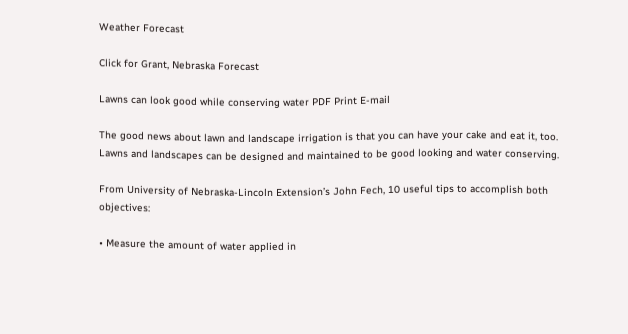Weather Forecast

Click for Grant, Nebraska Forecast

Lawns can look good while conserving water PDF Print E-mail

The good news about lawn and landscape irrigation is that you can have your cake and eat it, too. Lawns and landscapes can be designed and maintained to be good looking and water conserving.

From University of Nebraska-Lincoln Extension’s John Fech, 10 useful tips to accomplish both objectives:

• Measure the amount of water applied in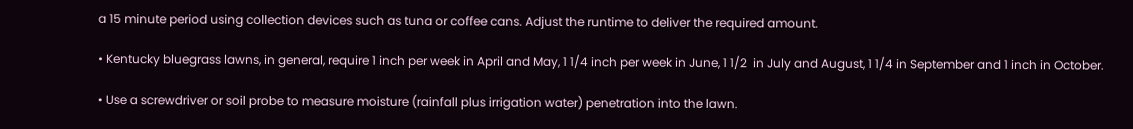a 15 minute period using collection devices such as tuna or coffee cans. Adjust the runtime to deliver the required amount.

• Kentucky bluegrass lawns, in general, require 1 inch per week in April and May, 1 1/4 inch per week in June, 1 1/2  in July and August, 1 1/4 in September and 1 inch in October.

• Use a screwdriver or soil probe to measure moisture (rainfall plus irrigation water) penetration into the lawn.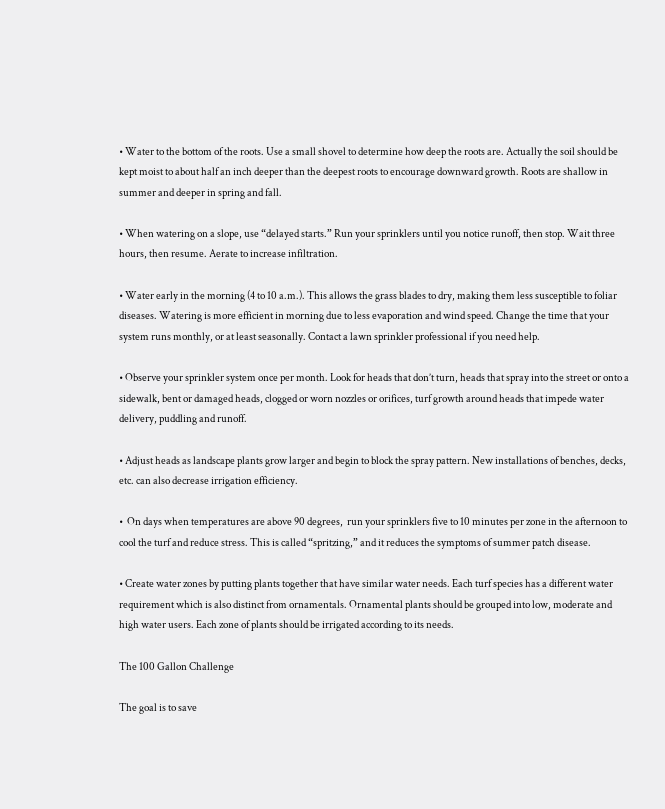• Water to the bottom of the roots. Use a small shovel to determine how deep the roots are. Actually the soil should be kept moist to about half an inch deeper than the deepest roots to encourage downward growth. Roots are shallow in summer and deeper in spring and fall.

• When watering on a slope, use “delayed starts.” Run your sprinklers until you notice runoff, then stop. Wait three hours, then resume. Aerate to increase infiltration.

• Water early in the morning (4 to 10 a.m.). This allows the grass blades to dry, making them less susceptible to foliar diseases. Watering is more efficient in morning due to less evaporation and wind speed. Change the time that your system runs monthly, or at least seasonally. Contact a lawn sprinkler professional if you need help.

• Observe your sprinkler system once per month. Look for heads that don’t turn, heads that spray into the street or onto a sidewalk, bent or damaged heads, clogged or worn nozzles or orifices, turf growth around heads that impede water delivery, puddling and runoff.

• Adjust heads as landscape plants grow larger and begin to block the spray pattern. New installations of benches, decks, etc. can also decrease irrigation efficiency.

•  On days when temperatures are above 90 degrees,  run your sprinklers five to 10 minutes per zone in the afternoon to cool the turf and reduce stress. This is called “spritzing,” and it reduces the symptoms of summer patch disease.

• Create water zones by putting plants together that have similar water needs. Each turf species has a different water requirement which is also distinct from ornamentals. Ornamental plants should be grouped into low, moderate and high water users. Each zone of plants should be irrigated according to its needs.

The 100 Gallon Challenge

The goal is to save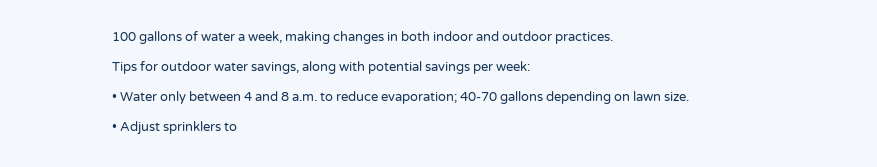100 gallons of water a week, making changes in both indoor and outdoor practices.

Tips for outdoor water savings, along with potential savings per week:

• Water only between 4 and 8 a.m. to reduce evaporation; 40-70 gallons depending on lawn size.

• Adjust sprinklers to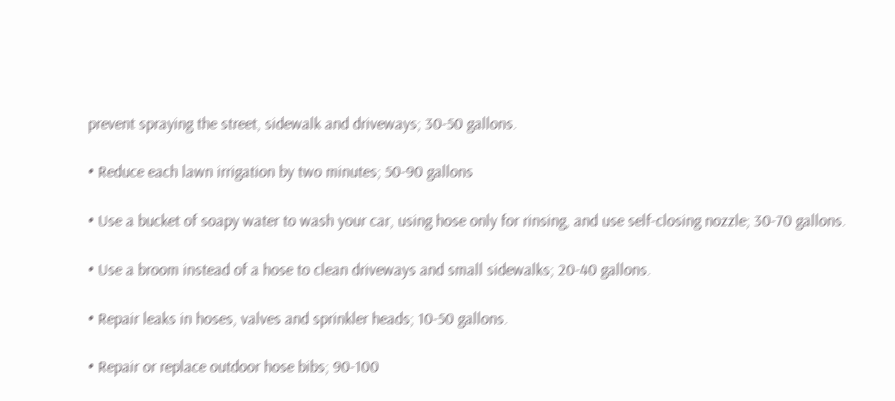prevent spraying the street, sidewalk and driveways; 30-50 gallons.

• Reduce each lawn irrigation by two minutes; 50-90 gallons

• Use a bucket of soapy water to wash your car, using hose only for rinsing, and use self-closing nozzle; 30-70 gallons.

• Use a broom instead of a hose to clean driveways and small sidewalks; 20-40 gallons.

• Repair leaks in hoses, valves and sprinkler heads; 10-50 gallons.

• Repair or replace outdoor hose bibs; 90-100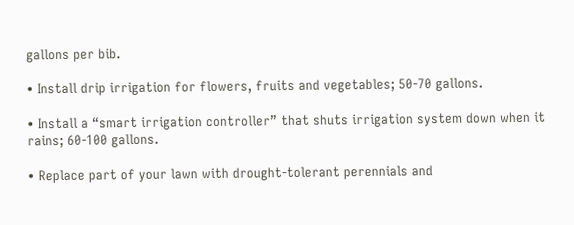gallons per bib.

• Install drip irrigation for flowers, fruits and vegetables; 50-70 gallons.

• Install a “smart irrigation controller” that shuts irrigation system down when it rains; 60-100 gallons.

• Replace part of your lawn with drought-tolerant perennials and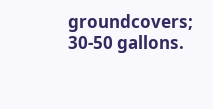groundcovers; 30-50 gallons.